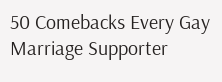50 Comebacks Every Gay Marriage Supporter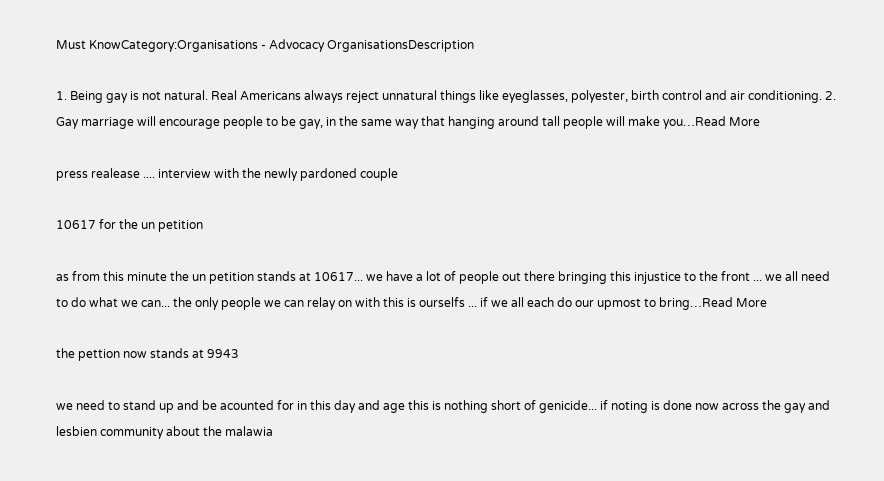Must KnowCategory:Organisations - Advocacy OrganisationsDescription

1. Being gay is not natural. Real Americans always reject unnatural things like eyeglasses, polyester, birth control and air conditioning. 2. Gay marriage will encourage people to be gay, in the same way that hanging around tall people will make you…Read More

press realease .... interview with the newly pardoned couple

10617 for the un petition

as from this minute the un petition stands at 10617... we have a lot of people out there bringing this injustice to the front ... we all need to do what we can... the only people we can relay on with this is ourselfs ... if we all each do our upmost to bring…Read More

the pettion now stands at 9943

we need to stand up and be acounted for in this day and age this is nothing short of genicide... if noting is done now across the gay and lesbien community about the malawia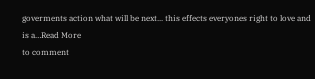goverments action what will be next... this effects everyones right to love and is a…Read More
to comment